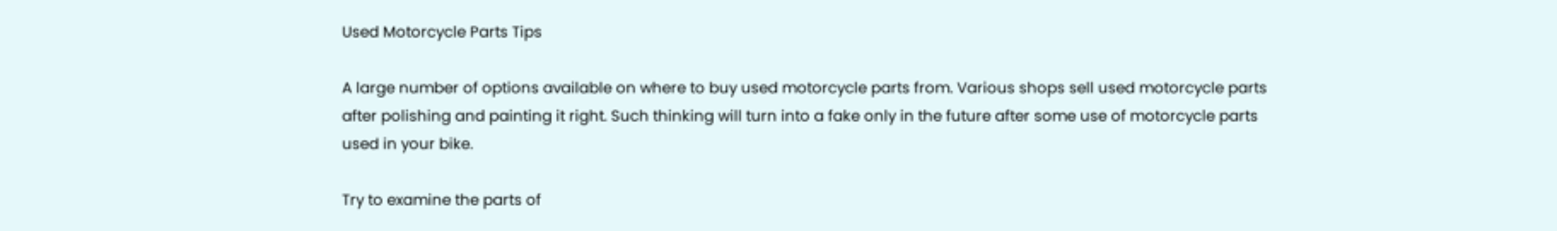Used Motorcycle Parts Tips

A large number of options available on where to buy used motorcycle parts from. Various shops sell used motorcycle parts after polishing and painting it right. Such thinking will turn into a fake only in the future after some use of motorcycle parts used in your bike.

Try to examine the parts of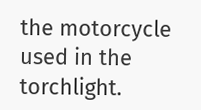the motorcycle used in the torchlight.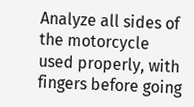Analyze all sides of the motorcycle used properly, with fingers before going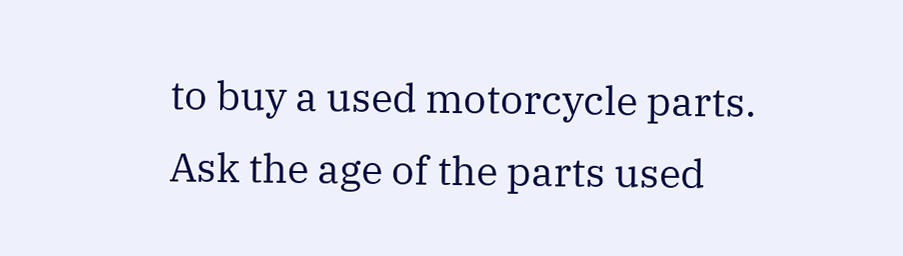to buy a used motorcycle parts. Ask the age of the parts used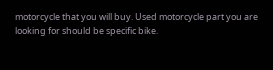motorcycle that you will buy. Used motorcycle part you are looking for should be specific bike.